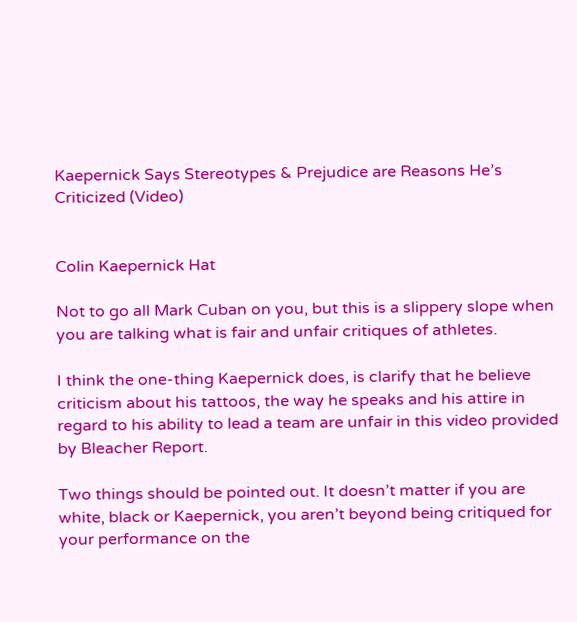Kaepernick Says Stereotypes & Prejudice are Reasons He’s Criticized (Video)


Colin Kaepernick Hat

Not to go all Mark Cuban on you, but this is a slippery slope when you are talking what is fair and unfair critiques of athletes.

I think the one-thing Kaepernick does, is clarify that he believe criticism about his tattoos, the way he speaks and his attire in regard to his ability to lead a team are unfair in this video provided by Bleacher Report.

Two things should be pointed out. It doesn’t matter if you are white, black or Kaepernick, you aren’t beyond being critiqued for your performance on the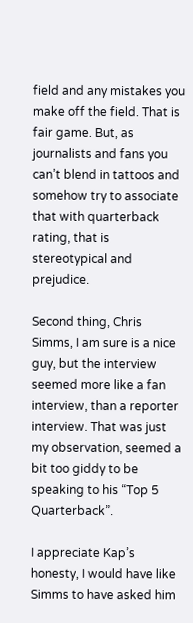field and any mistakes you make off the field. That is fair game. But, as journalists and fans you can’t blend in tattoos and somehow try to associate that with quarterback rating, that is stereotypical and prejudice.

Second thing, Chris Simms, I am sure is a nice guy, but the interview seemed more like a fan interview, than a reporter interview. That was just my observation, seemed a bit too giddy to be speaking to his “Top 5 Quarterback”.

I appreciate Kap’s honesty, I would have like Simms to have asked him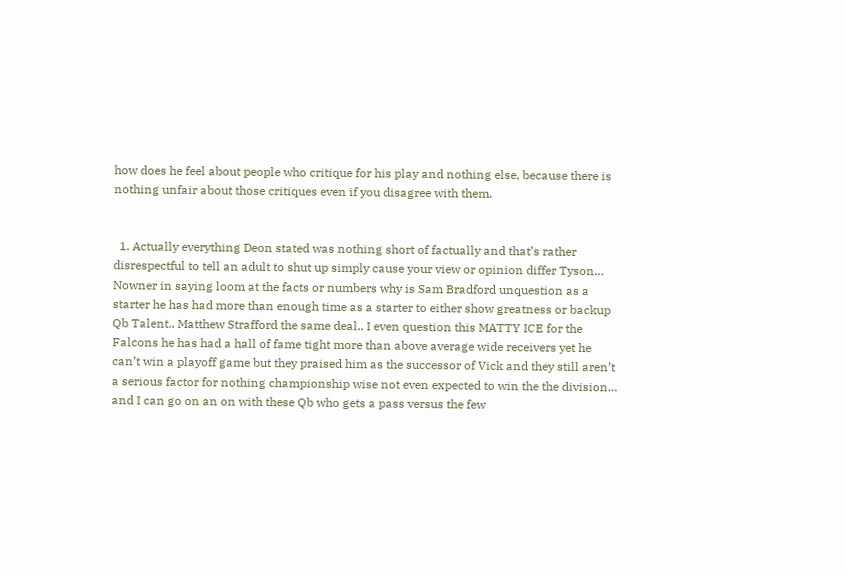how does he feel about people who critique for his play and nothing else, because there is nothing unfair about those critiques even if you disagree with them.


  1. Actually everything Deon stated was nothing short of factually and that’s rather disrespectful to tell an adult to shut up simply cause your view or opinion differ Tyson… Nowner in saying loom at the facts or numbers why is Sam Bradford unquestion as a starter he has had more than enough time as a starter to either show greatness or backup Qb Talent.. Matthew Strafford the same deal.. I even question this MATTY ICE for the Falcons he has had a hall of fame tight more than above average wide receivers yet he can’t win a playoff game but they praised him as the successor of Vick and they still aren’t a serious factor for nothing championship wise not even expected to win the the division… and I can go on an on with these Qb who gets a pass versus the few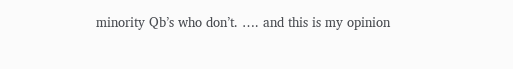minority Qb’s who don’t. …. and this is my opinion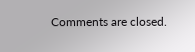Comments are closed.